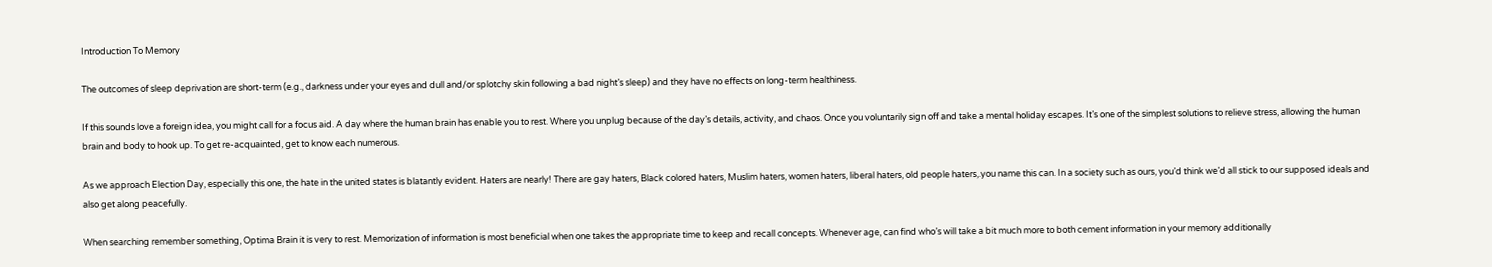Introduction To Memory

The outcomes of sleep deprivation are short-term (e.g., darkness under your eyes and dull and/or splotchy skin following a bad night’s sleep) and they have no effects on long-term healthiness.

If this sounds love a foreign idea, you might call for a focus aid. A day where the human brain has enable you to rest. Where you unplug because of the day’s details, activity, and chaos. Once you voluntarily sign off and take a mental holiday escapes. It’s one of the simplest solutions to relieve stress, allowing the human brain and body to hook up. To get re-acquainted, get to know each numerous.

As we approach Election Day, especially this one, the hate in the united states is blatantly evident. Haters are nearly! There are gay haters, Black colored haters, Muslim haters, women haters, liberal haters, old people haters,.you name this can. In a society such as ours, you’d think we’d all stick to our supposed ideals and also get along peacefully.

When searching remember something, Optima Brain it is very to rest. Memorization of information is most beneficial when one takes the appropriate time to keep and recall concepts. Whenever age, can find who’s will take a bit much more to both cement information in your memory additionally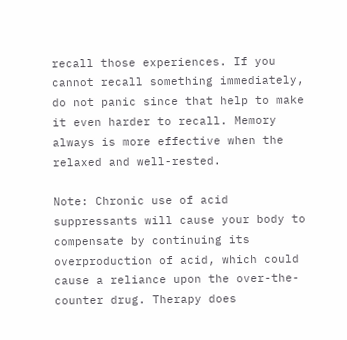recall those experiences. If you cannot recall something immediately, do not panic since that help to make it even harder to recall. Memory always is more effective when the relaxed and well-rested.

Note: Chronic use of acid suppressants will cause your body to compensate by continuing its overproduction of acid, which could cause a reliance upon the over-the-counter drug. Therapy does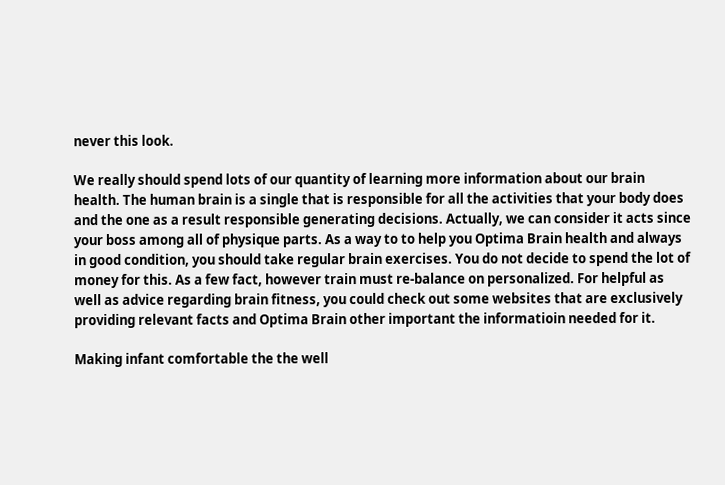never this look.

We really should spend lots of our quantity of learning more information about our brain health. The human brain is a single that is responsible for all the activities that your body does and the one as a result responsible generating decisions. Actually, we can consider it acts since your boss among all of physique parts. As a way to to help you Optima Brain health and always in good condition, you should take regular brain exercises. You do not decide to spend the lot of money for this. As a few fact, however train must re-balance on personalized. For helpful as well as advice regarding brain fitness, you could check out some websites that are exclusively providing relevant facts and Optima Brain other important the informatioin needed for it.

Making infant comfortable the the well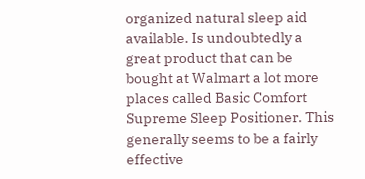organized natural sleep aid available. Is undoubtedly a great product that can be bought at Walmart a lot more places called Basic Comfort Supreme Sleep Positioner. This generally seems to be a fairly effective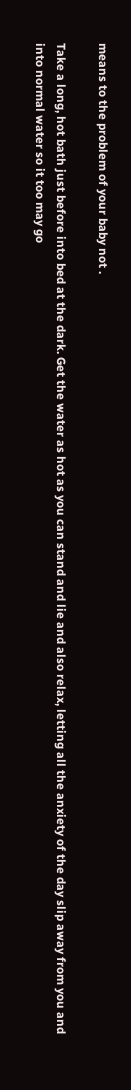means to the problem of your baby not .

Take a long, hot bath just before into bed at the dark. Get the water as hot as you can stand and lie and also relax, letting all the anxiety of the day slip away from you and into normal water so it too may go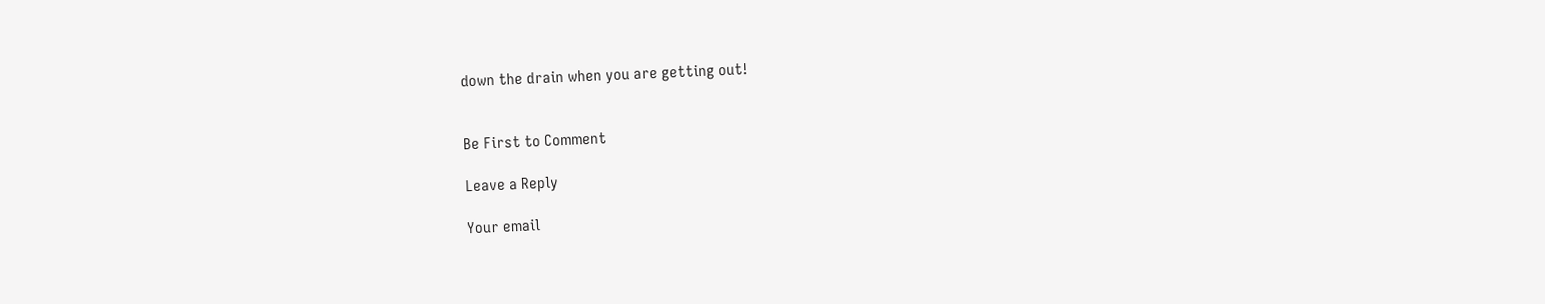down the drain when you are getting out!


Be First to Comment

Leave a Reply

Your email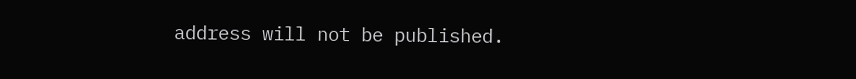address will not be published.